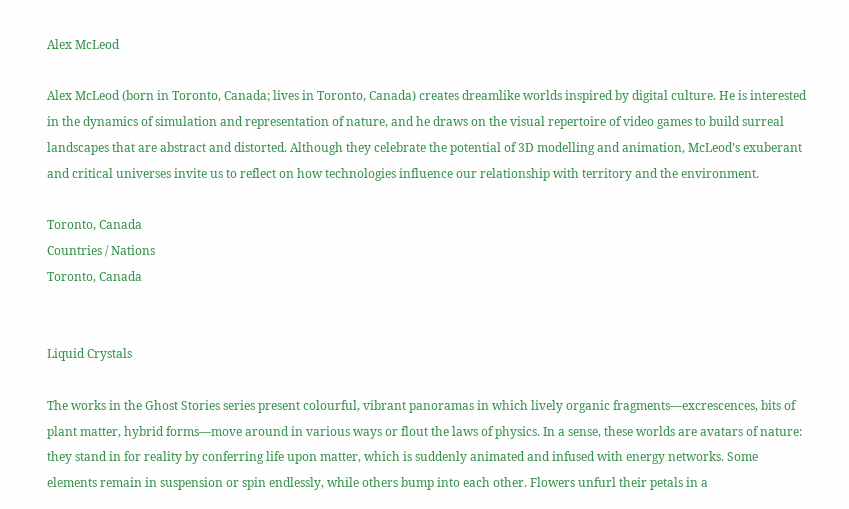Alex McLeod

Alex McLeod (born in Toronto, Canada; lives in Toronto, Canada) creates dreamlike worlds inspired by digital culture. He is interested in the dynamics of simulation and representation of nature, and he draws on the visual repertoire of video games to build surreal landscapes that are abstract and distorted. Although they celebrate the potential of 3D modelling and animation, McLeod’s exuberant and critical universes invite us to reflect on how technologies influence our relationship with territory and the environment.

Toronto, Canada
Countries / Nations
Toronto, Canada


Liquid Crystals

The works in the Ghost Stories series present colourful, vibrant panoramas in which lively organic fragments—excrescences, bits of plant matter, hybrid forms—move around in various ways or flout the laws of physics. In a sense, these worlds are avatars of nature: they stand in for reality by conferring life upon matter, which is suddenly animated and infused with energy networks. Some elements remain in suspension or spin endlessly, while others bump into each other. Flowers unfurl their petals in a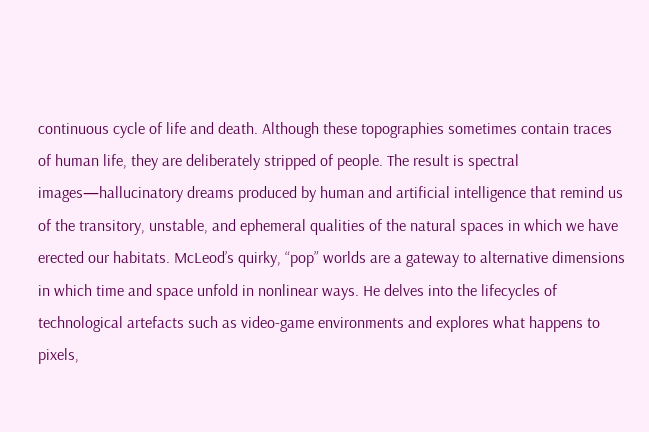continuous cycle of life and death. Although these topographies sometimes contain traces of human life, they are deliberately stripped of people. The result is spectral images—hallucinatory dreams produced by human and artificial intelligence that remind us of the transitory, unstable, and ephemeral qualities of the natural spaces in which we have erected our habitats. McLeod’s quirky, “pop” worlds are a gateway to alternative dimensions in which time and space unfold in nonlinear ways. He delves into the lifecycles of technological artefacts such as video-game environments and explores what happens to pixels,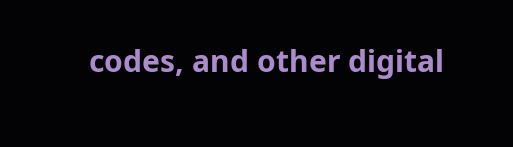codes, and other digital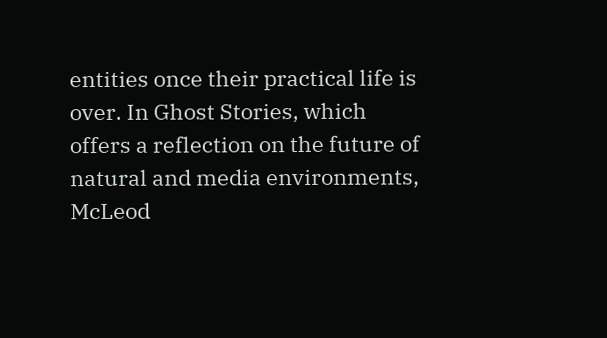entities once their practical life is over. In Ghost Stories, which offers a reflection on the future of natural and media environments, McLeod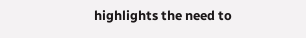highlights the need to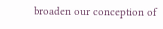broaden our conception of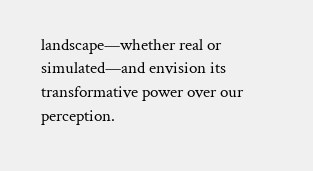landscape—whether real or simulated—and envision its transformative power over our perception.